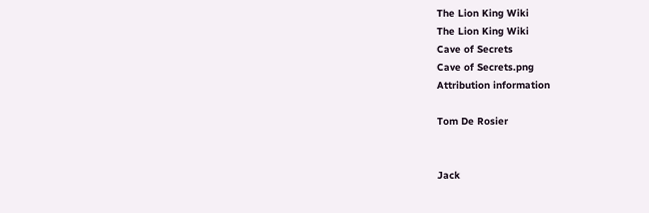The Lion King Wiki
The Lion King Wiki
Cave of Secrets
Cave of Secrets.png
Attribution information

Tom De Rosier


Jack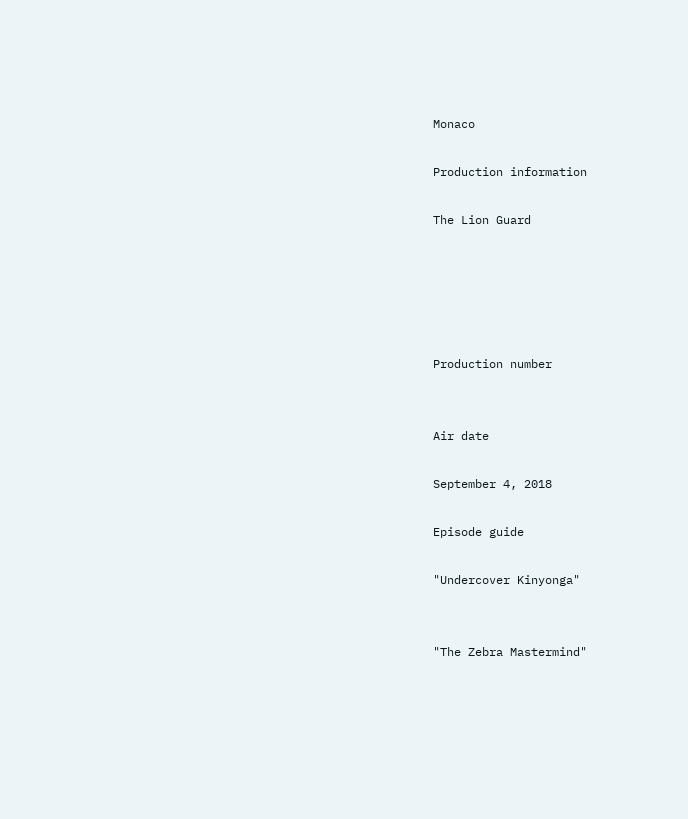Monaco

Production information

The Lion Guard





Production number


Air date

September 4, 2018

Episode guide

"Undercover Kinyonga"


"The Zebra Mastermind"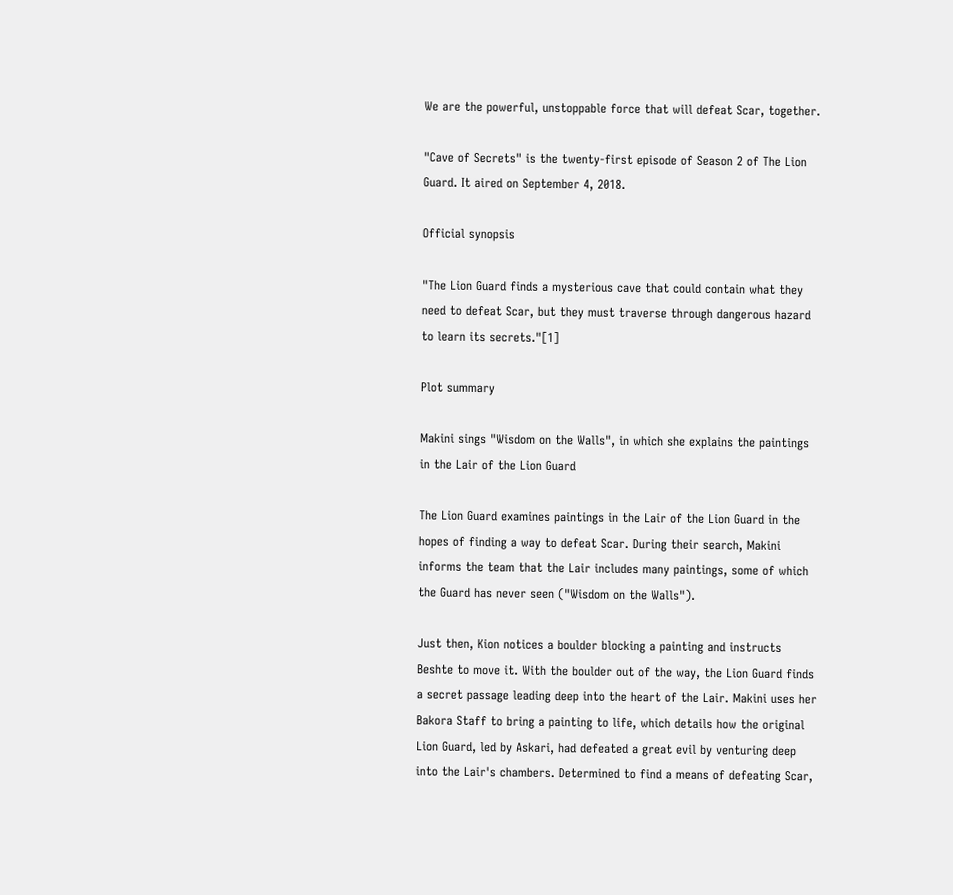We are the powerful, unstoppable force that will defeat Scar, together.

"Cave of Secrets" is the twenty-first episode of Season 2 of The Lion Guard. It aired on September 4, 2018.

Official synopsis

"The Lion Guard finds a mysterious cave that could contain what they need to defeat Scar, but they must traverse through dangerous hazard to learn its secrets."[1]

Plot summary

Makini sings "Wisdom on the Walls", in which she explains the paintings in the Lair of the Lion Guard

The Lion Guard examines paintings in the Lair of the Lion Guard in the hopes of finding a way to defeat Scar. During their search, Makini informs the team that the Lair includes many paintings, some of which the Guard has never seen ("Wisdom on the Walls").

Just then, Kion notices a boulder blocking a painting and instructs Beshte to move it. With the boulder out of the way, the Lion Guard finds a secret passage leading deep into the heart of the Lair. Makini uses her Bakora Staff to bring a painting to life, which details how the original Lion Guard, led by Askari, had defeated a great evil by venturing deep into the Lair's chambers. Determined to find a means of defeating Scar,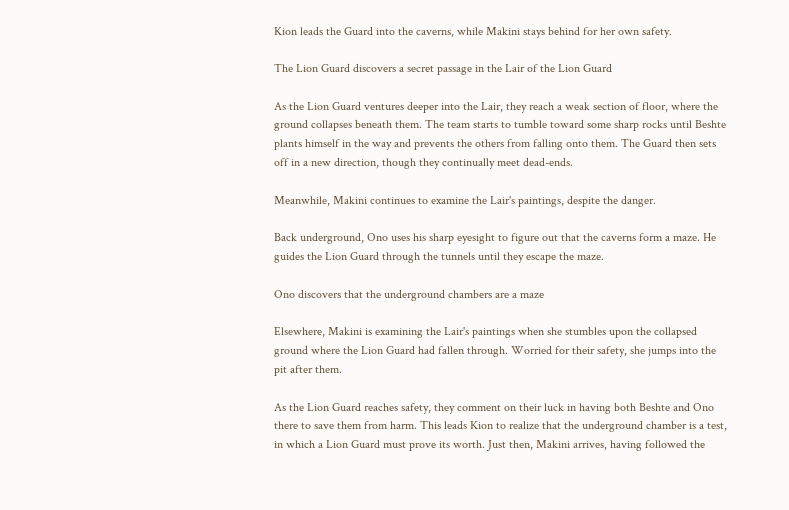Kion leads the Guard into the caverns, while Makini stays behind for her own safety.

The Lion Guard discovers a secret passage in the Lair of the Lion Guard

As the Lion Guard ventures deeper into the Lair, they reach a weak section of floor, where the ground collapses beneath them. The team starts to tumble toward some sharp rocks until Beshte plants himself in the way and prevents the others from falling onto them. The Guard then sets off in a new direction, though they continually meet dead-ends.

Meanwhile, Makini continues to examine the Lair's paintings, despite the danger.

Back underground, Ono uses his sharp eyesight to figure out that the caverns form a maze. He guides the Lion Guard through the tunnels until they escape the maze.

Ono discovers that the underground chambers are a maze

Elsewhere, Makini is examining the Lair's paintings when she stumbles upon the collapsed ground where the Lion Guard had fallen through. Worried for their safety, she jumps into the pit after them.

As the Lion Guard reaches safety, they comment on their luck in having both Beshte and Ono there to save them from harm. This leads Kion to realize that the underground chamber is a test, in which a Lion Guard must prove its worth. Just then, Makini arrives, having followed the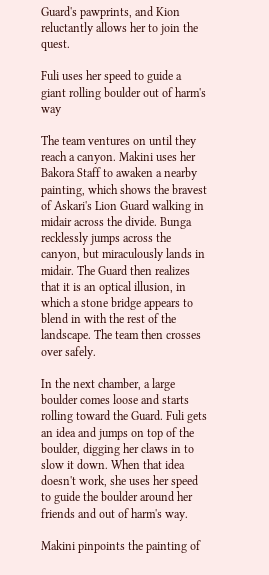Guard's pawprints, and Kion reluctantly allows her to join the quest.

Fuli uses her speed to guide a giant rolling boulder out of harm's way

The team ventures on until they reach a canyon. Makini uses her Bakora Staff to awaken a nearby painting, which shows the bravest of Askari's Lion Guard walking in midair across the divide. Bunga recklessly jumps across the canyon, but miraculously lands in midair. The Guard then realizes that it is an optical illusion, in which a stone bridge appears to blend in with the rest of the landscape. The team then crosses over safely.

In the next chamber, a large boulder comes loose and starts rolling toward the Guard. Fuli gets an idea and jumps on top of the boulder, digging her claws in to slow it down. When that idea doesn't work, she uses her speed to guide the boulder around her friends and out of harm's way.

Makini pinpoints the painting of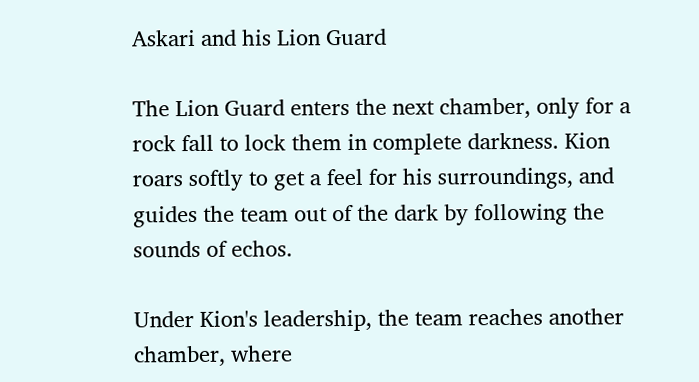Askari and his Lion Guard

The Lion Guard enters the next chamber, only for a rock fall to lock them in complete darkness. Kion roars softly to get a feel for his surroundings, and guides the team out of the dark by following the sounds of echos.

Under Kion's leadership, the team reaches another chamber, where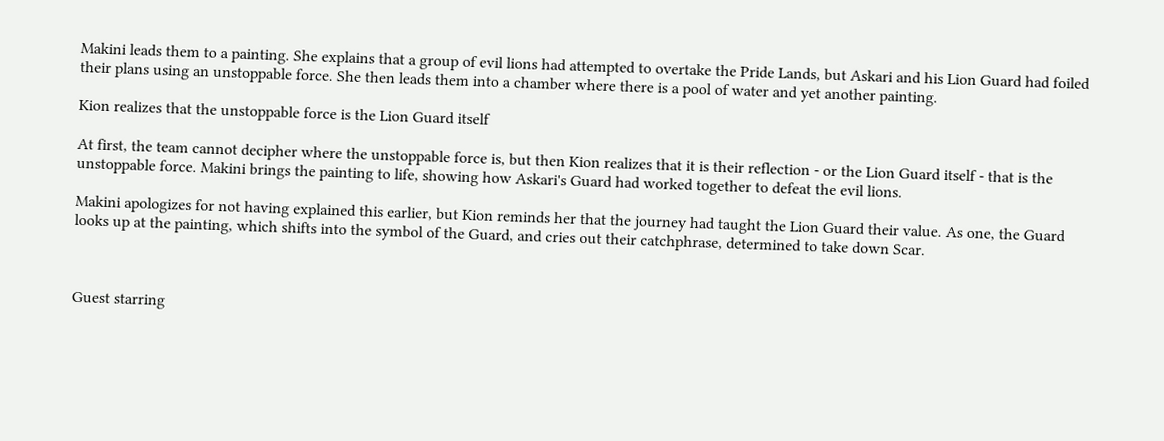Makini leads them to a painting. She explains that a group of evil lions had attempted to overtake the Pride Lands, but Askari and his Lion Guard had foiled their plans using an unstoppable force. She then leads them into a chamber where there is a pool of water and yet another painting.

Kion realizes that the unstoppable force is the Lion Guard itself

At first, the team cannot decipher where the unstoppable force is, but then Kion realizes that it is their reflection - or the Lion Guard itself - that is the unstoppable force. Makini brings the painting to life, showing how Askari's Guard had worked together to defeat the evil lions.

Makini apologizes for not having explained this earlier, but Kion reminds her that the journey had taught the Lion Guard their value. As one, the Guard looks up at the painting, which shifts into the symbol of the Guard, and cries out their catchphrase, determined to take down Scar.



Guest starring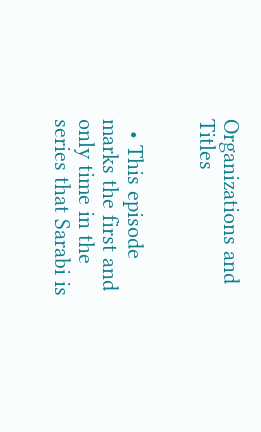Organizations and Titles


  • This episode marks the first and only time in the series that Sarabi is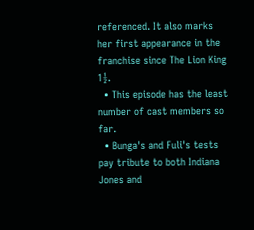referenced. It also marks her first appearance in the franchise since The Lion King 1½.
  • This episode has the least number of cast members so far.
  • Bunga's and Fuli's tests pay tribute to both Indiana Jones and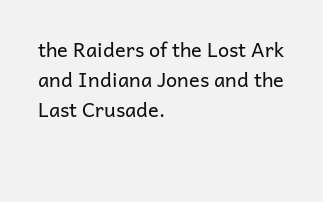the Raiders of the Lost Ark and Indiana Jones and the Last Crusade.